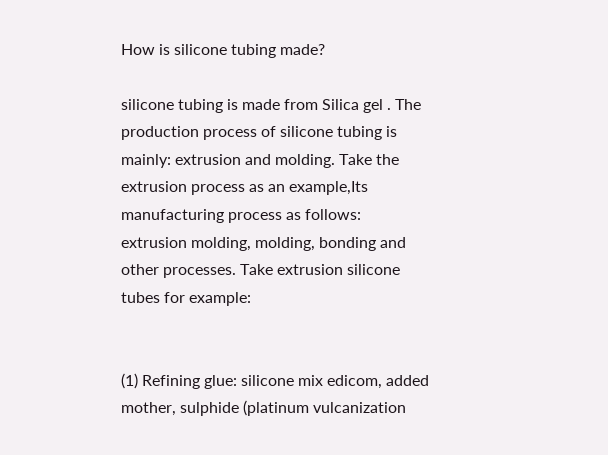How is silicone tubing made?

silicone tubing is made from Silica gel . The production process of silicone tubing is mainly: extrusion and molding. Take the extrusion process as an example,Its manufacturing process as follows: extrusion molding, molding, bonding and other processes. Take extrusion silicone tubes for example:


(1) Refining glue: silicone mix edicom, added mother, sulphide (platinum vulcanization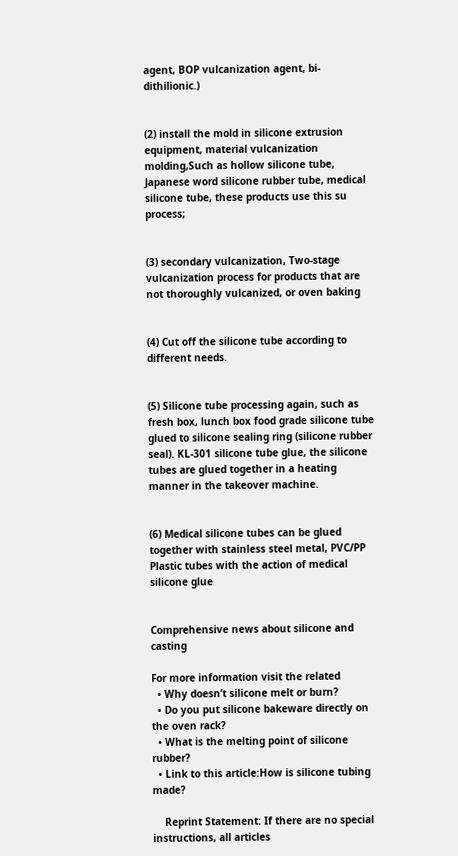agent, BOP vulcanization agent, bi-dithilionic.)


(2) install the mold in silicone extrusion equipment, material vulcanization molding,Such as hollow silicone tube, Japanese word silicone rubber tube, medical silicone tube, these products use this su process;


(3) secondary vulcanization, Two-stage vulcanization process for products that are not thoroughly vulcanized, or oven baking


(4) Cut off the silicone tube according to different needs.


(5) Silicone tube processing again, such as fresh box, lunch box food grade silicone tube glued to silicone sealing ring (silicone rubber seal). KL-301 silicone tube glue, the silicone tubes are glued together in a heating manner in the takeover machine.


(6) Medical silicone tubes can be glued together with stainless steel metal, PVC/PP Plastic tubes with the action of medical silicone glue


Comprehensive news about silicone and casting

For more information visit the related
  • Why doesn’t silicone melt or burn?
  • Do you put silicone bakeware directly on the oven rack?
  • What is the melting point of silicone rubber?
  • Link to this article:How is silicone tubing made?

    Reprint Statement: If there are no special instructions, all articles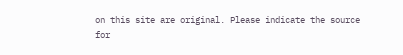on this site are original. Please indicate the source for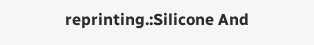reprinting.:Silicone And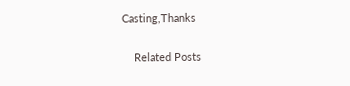Casting,Thanks

    Related Posts